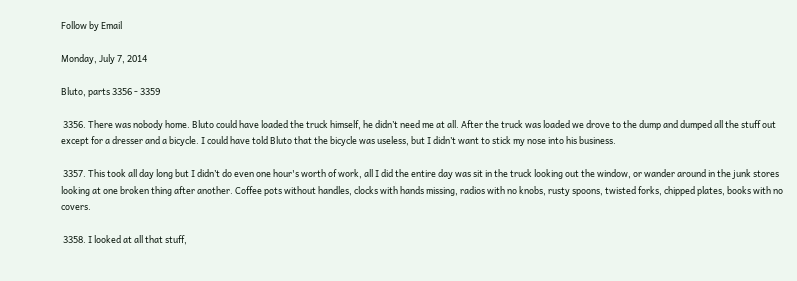Follow by Email

Monday, July 7, 2014

Bluto, parts 3356 - 3359

 3356. There was nobody home. Bluto could have loaded the truck himself, he didn’t need me at all. After the truck was loaded we drove to the dump and dumped all the stuff out except for a dresser and a bicycle. I could have told Bluto that the bicycle was useless, but I didn’t want to stick my nose into his business.

 3357. This took all day long but I didn’t do even one hour's worth of work, all I did the entire day was sit in the truck looking out the window, or wander around in the junk stores looking at one broken thing after another. Coffee pots without handles, clocks with hands missing, radios with no knobs, rusty spoons, twisted forks, chipped plates, books with no covers.

 3358. I looked at all that stuff,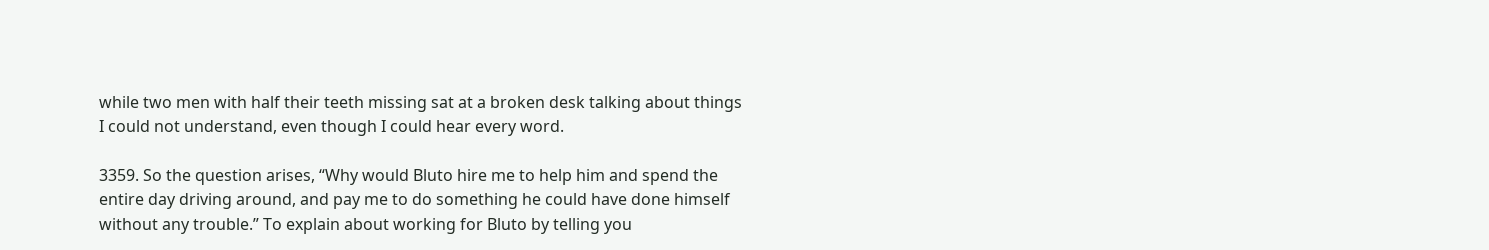while two men with half their teeth missing sat at a broken desk talking about things I could not understand, even though I could hear every word.

3359. So the question arises, “Why would Bluto hire me to help him and spend the entire day driving around, and pay me to do something he could have done himself without any trouble.” To explain about working for Bluto by telling you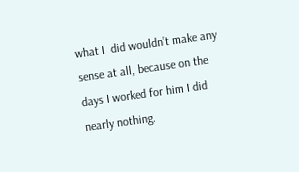what I  did wouldn’t make any sense at all, because on the days I worked for him I did nearly nothing.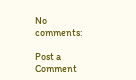No comments:

Post a Comment